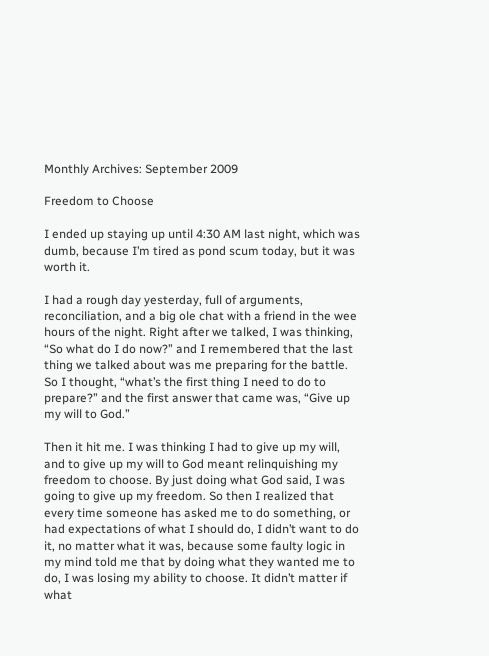Monthly Archives: September 2009

Freedom to Choose

I ended up staying up until 4:30 AM last night, which was dumb, because I’m tired as pond scum today, but it was worth it.

I had a rough day yesterday, full of arguments, reconciliation, and a big ole chat with a friend in the wee hours of the night. Right after we talked, I was thinking, “So what do I do now?” and I remembered that the last thing we talked about was me preparing for the battle. So I thought, “what’s the first thing I need to do to prepare?” and the first answer that came was, “Give up my will to God.”

Then it hit me. I was thinking I had to give up my will, and to give up my will to God meant relinquishing my freedom to choose. By just doing what God said, I was going to give up my freedom. So then I realized that every time someone has asked me to do something, or had expectations of what I should do, I didn’t want to do it, no matter what it was, because some faulty logic in my mind told me that by doing what they wanted me to do, I was losing my ability to choose. It didn’t matter if what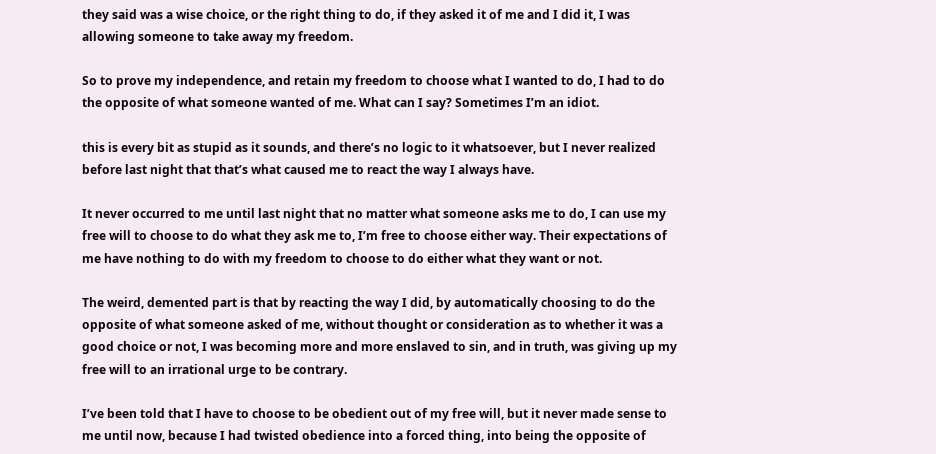they said was a wise choice, or the right thing to do, if they asked it of me and I did it, I was allowing someone to take away my freedom.

So to prove my independence, and retain my freedom to choose what I wanted to do, I had to do the opposite of what someone wanted of me. What can I say? Sometimes I’m an idiot.

this is every bit as stupid as it sounds, and there’s no logic to it whatsoever, but I never realized before last night that that’s what caused me to react the way I always have.

It never occurred to me until last night that no matter what someone asks me to do, I can use my free will to choose to do what they ask me to, I’m free to choose either way. Their expectations of me have nothing to do with my freedom to choose to do either what they want or not.

The weird, demented part is that by reacting the way I did, by automatically choosing to do the opposite of what someone asked of me, without thought or consideration as to whether it was a good choice or not, I was becoming more and more enslaved to sin, and in truth, was giving up my free will to an irrational urge to be contrary.

I’ve been told that I have to choose to be obedient out of my free will, but it never made sense to me until now, because I had twisted obedience into a forced thing, into being the opposite of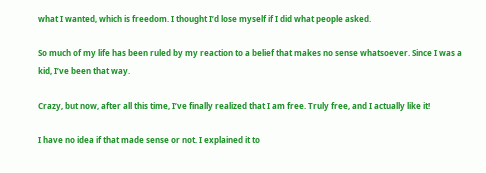what I wanted, which is freedom. I thought I’d lose myself if I did what people asked.

So much of my life has been ruled by my reaction to a belief that makes no sense whatsoever. Since I was a kid, I’ve been that way.

Crazy, but now, after all this time, I’ve finally realized that I am free. Truly free, and I actually like it!

I have no idea if that made sense or not. I explained it to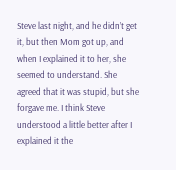Steve last night, and he didn’t get it, but then Mom got up, and when I explained it to her, she seemed to understand. She agreed that it was stupid, but she forgave me. I think Steve understood a little better after I explained it the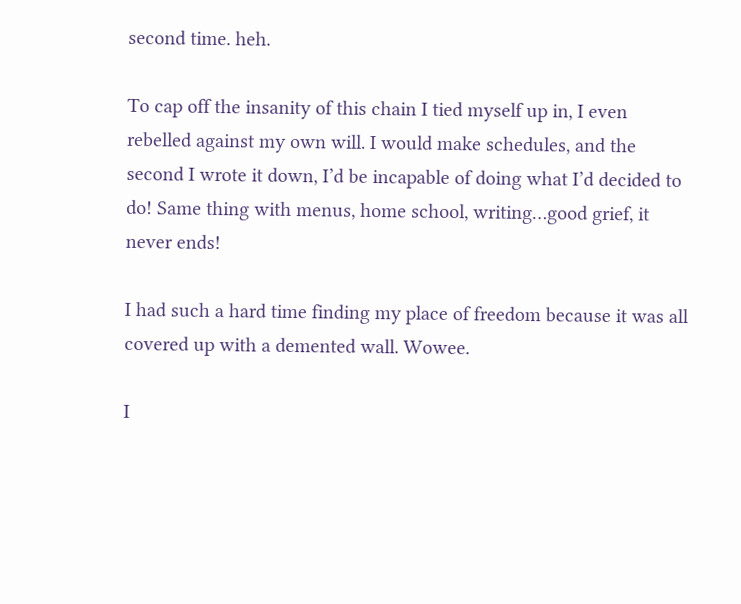second time. heh.

To cap off the insanity of this chain I tied myself up in, I even rebelled against my own will. I would make schedules, and the second I wrote it down, I’d be incapable of doing what I’d decided to do! Same thing with menus, home school, writing…good grief, it never ends!

I had such a hard time finding my place of freedom because it was all covered up with a demented wall. Wowee.

I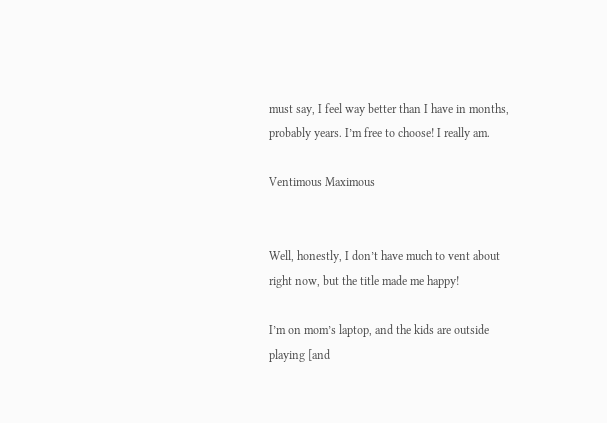must say, I feel way better than I have in months, probably years. I’m free to choose! I really am.

Ventimous Maximous


Well, honestly, I don’t have much to vent about right now, but the title made me happy!

I’m on mom’s laptop, and the kids are outside playing [and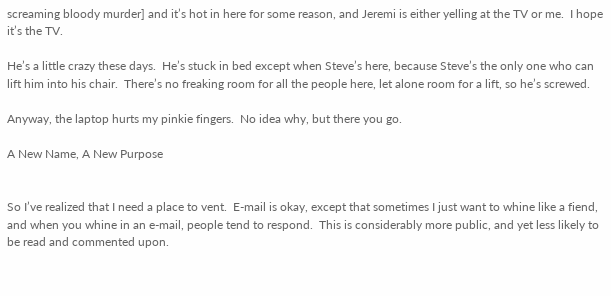screaming bloody murder] and it’s hot in here for some reason, and Jeremi is either yelling at the TV or me.  I hope it’s the TV.

He’s a little crazy these days.  He’s stuck in bed except when Steve’s here, because Steve’s the only one who can lift him into his chair.  There’s no freaking room for all the people here, let alone room for a lift, so he’s screwed.

Anyway, the laptop hurts my pinkie fingers.  No idea why, but there you go.

A New Name, A New Purpose


So I’ve realized that I need a place to vent.  E-mail is okay, except that sometimes I just want to whine like a fiend, and when you whine in an e-mail, people tend to respond.  This is considerably more public, and yet less likely to be read and commented upon.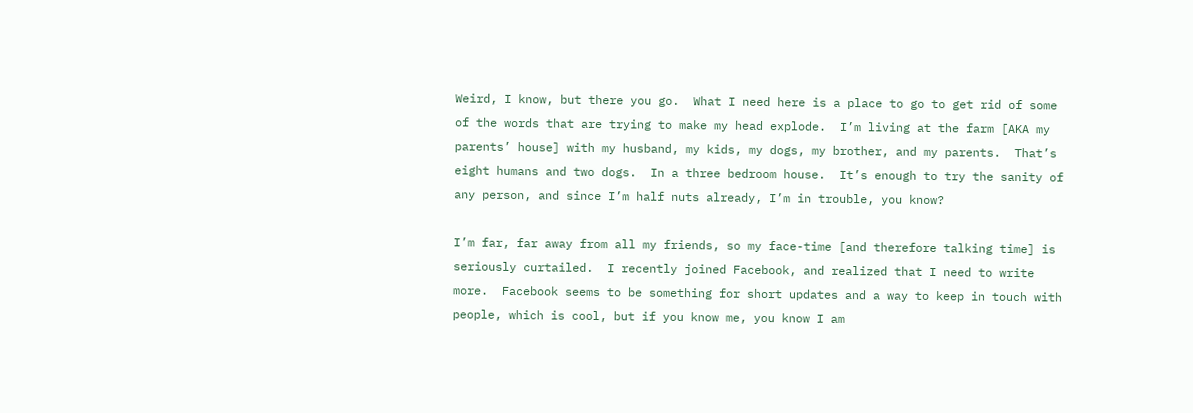Weird, I know, but there you go.  What I need here is a place to go to get rid of some of the words that are trying to make my head explode.  I’m living at the farm [AKA my parents’ house] with my husband, my kids, my dogs, my brother, and my parents.  That’s eight humans and two dogs.  In a three bedroom house.  It’s enough to try the sanity of any person, and since I’m half nuts already, I’m in trouble, you know?

I’m far, far away from all my friends, so my face-time [and therefore talking time] is seriously curtailed.  I recently joined Facebook, and realized that I need to write more.  Facebook seems to be something for short updates and a way to keep in touch with people, which is cool, but if you know me, you know I am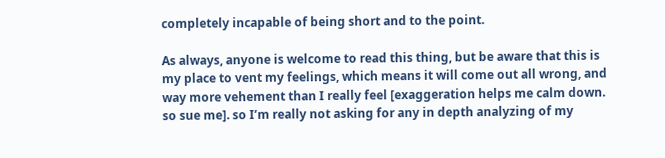completely incapable of being short and to the point.

As always, anyone is welcome to read this thing, but be aware that this is my place to vent my feelings, which means it will come out all wrong, and way more vehement than I really feel [exaggeration helps me calm down. so sue me]. so I’m really not asking for any in depth analyzing of my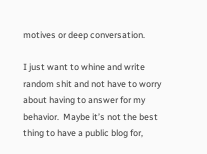motives or deep conversation.

I just want to whine and write random shit and not have to worry about having to answer for my behavior.  Maybe it’s not the best thing to have a public blog for,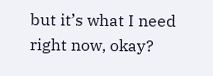but it’s what I need right now, okay?